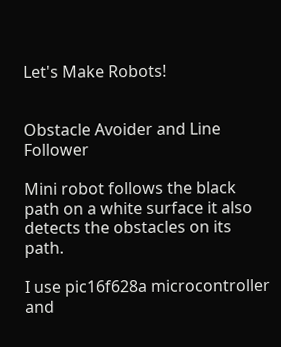Let's Make Robots!


Obstacle Avoider and Line Follower

Mini robot follows the black path on a white surface it also detects the obstacles on its path.

I use pic16f628a microcontroller and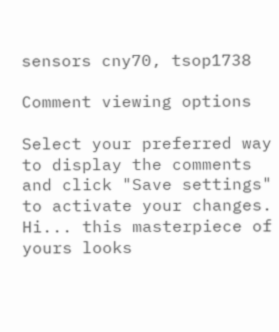sensors cny70, tsop1738

Comment viewing options

Select your preferred way to display the comments and click "Save settings" to activate your changes.
Hi... this masterpiece of yours looks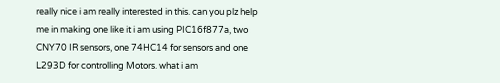really nice i am really interested in this. can you plz help me in making one like it i am using PIC16f877a, two CNY70 IR sensors, one 74HC14 for sensors and one L293D for controlling Motors. what i am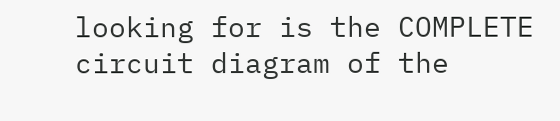looking for is the COMPLETE circuit diagram of the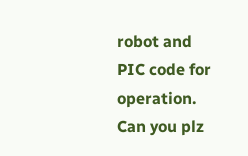robot and PIC code for operation. Can you plz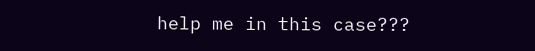help me in this case???